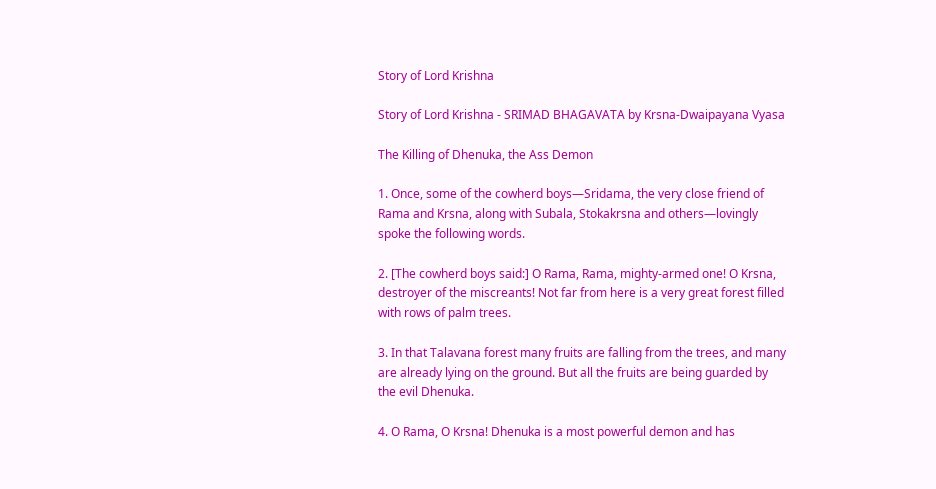Story of Lord Krishna

Story of Lord Krishna - SRIMAD BHAGAVATA by Krsna-Dwaipayana Vyasa

The Killing of Dhenuka, the Ass Demon

1. Once, some of the cowherd boys—Sridama, the very close friend of Rama and Krsna, along with Subala, Stokakrsna and others—lovingly spoke the following words.

2. [The cowherd boys said:] O Rama, Rama, mighty-armed one! O Krsna, destroyer of the miscreants! Not far from here is a very great forest filled with rows of palm trees.

3. In that Talavana forest many fruits are falling from the trees, and many are already lying on the ground. But all the fruits are being guarded by the evil Dhenuka.

4. O Rama, O Krsna! Dhenuka is a most powerful demon and has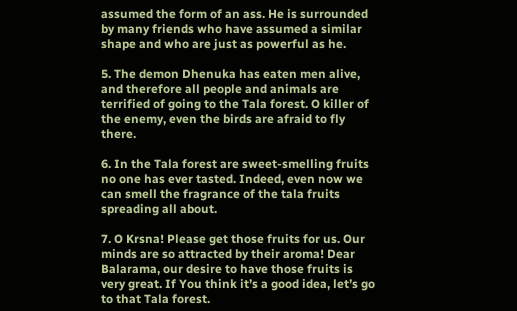assumed the form of an ass. He is surrounded by many friends who have assumed a similar shape and who are just as powerful as he.

5. The demon Dhenuka has eaten men alive, and therefore all people and animals are terrified of going to the Tala forest. O killer of the enemy, even the birds are afraid to fly there.

6. In the Tala forest are sweet-smelling fruits no one has ever tasted. Indeed, even now we can smell the fragrance of the tala fruits spreading all about.

7. O Krsna! Please get those fruits for us. Our minds are so attracted by their aroma! Dear Balarama, our desire to have those fruits is very great. If You think it’s a good idea, let’s go to that Tala forest.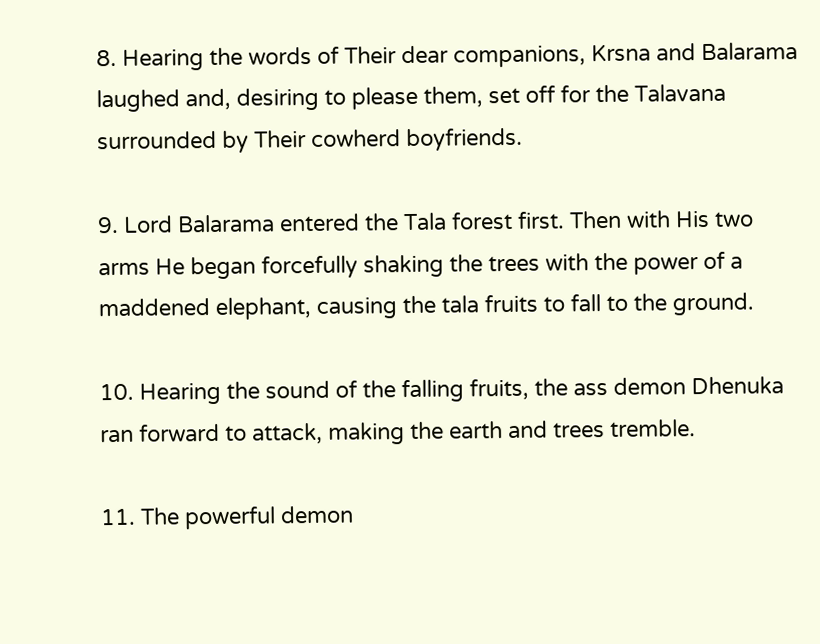8. Hearing the words of Their dear companions, Krsna and Balarama laughed and, desiring to please them, set off for the Talavana surrounded by Their cowherd boyfriends.

9. Lord Balarama entered the Tala forest first. Then with His two arms He began forcefully shaking the trees with the power of a maddened elephant, causing the tala fruits to fall to the ground.

10. Hearing the sound of the falling fruits, the ass demon Dhenuka ran forward to attack, making the earth and trees tremble.

11. The powerful demon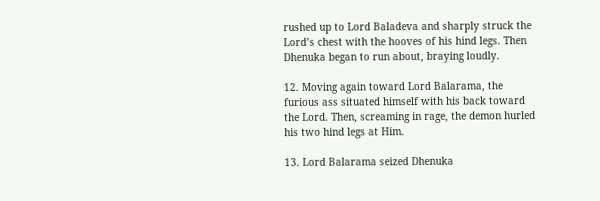rushed up to Lord Baladeva and sharply struck the Lord’s chest with the hooves of his hind legs. Then Dhenuka began to run about, braying loudly.

12. Moving again toward Lord Balarama, the furious ass situated himself with his back toward the Lord. Then, screaming in rage, the demon hurled his two hind legs at Him.

13. Lord Balarama seized Dhenuka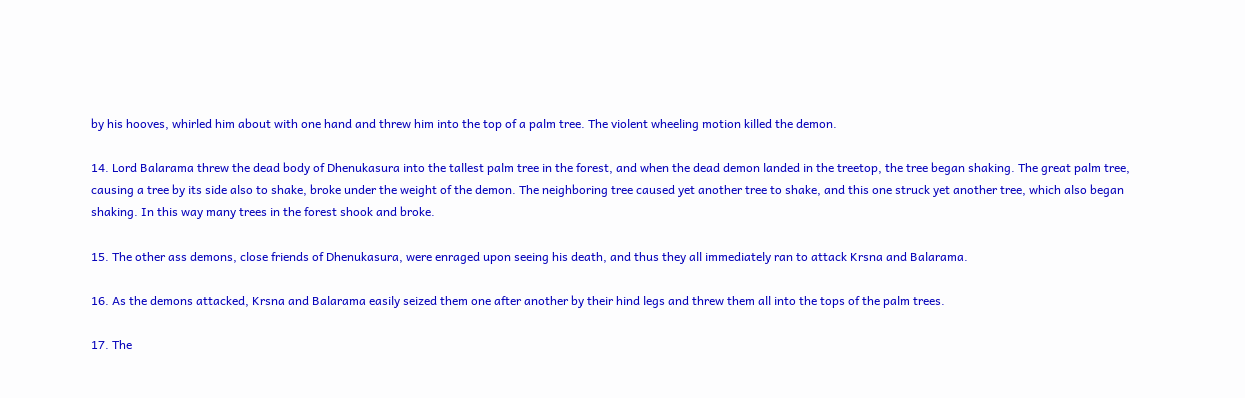by his hooves, whirled him about with one hand and threw him into the top of a palm tree. The violent wheeling motion killed the demon.

14. Lord Balarama threw the dead body of Dhenukasura into the tallest palm tree in the forest, and when the dead demon landed in the treetop, the tree began shaking. The great palm tree, causing a tree by its side also to shake, broke under the weight of the demon. The neighboring tree caused yet another tree to shake, and this one struck yet another tree, which also began shaking. In this way many trees in the forest shook and broke.

15. The other ass demons, close friends of Dhenukasura, were enraged upon seeing his death, and thus they all immediately ran to attack Krsna and Balarama.

16. As the demons attacked, Krsna and Balarama easily seized them one after another by their hind legs and threw them all into the tops of the palm trees.

17. The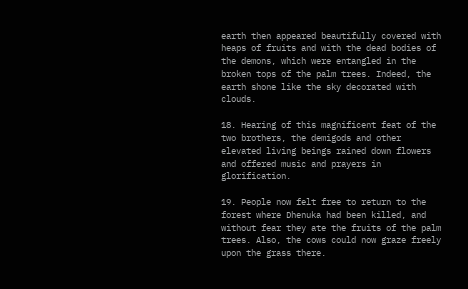earth then appeared beautifully covered with heaps of fruits and with the dead bodies of the demons, which were entangled in the broken tops of the palm trees. Indeed, the earth shone like the sky decorated with clouds.

18. Hearing of this magnificent feat of the two brothers, the demigods and other elevated living beings rained down flowers and offered music and prayers in glorification.

19. People now felt free to return to the forest where Dhenuka had been killed, and without fear they ate the fruits of the palm trees. Also, the cows could now graze freely upon the grass there.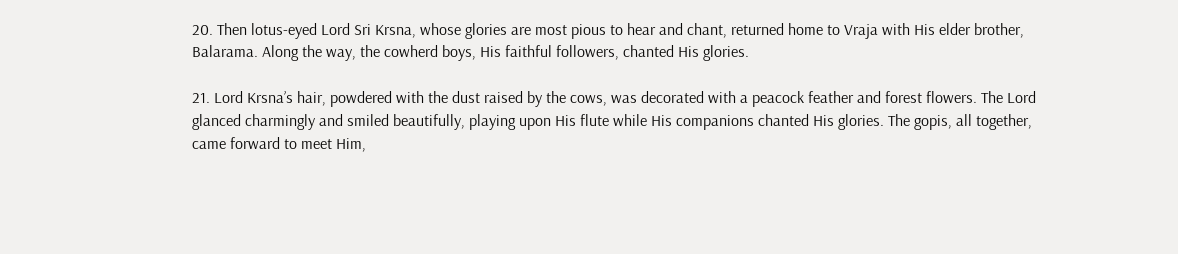20. Then lotus-eyed Lord Sri Krsna, whose glories are most pious to hear and chant, returned home to Vraja with His elder brother, Balarama. Along the way, the cowherd boys, His faithful followers, chanted His glories.

21. Lord Krsna’s hair, powdered with the dust raised by the cows, was decorated with a peacock feather and forest flowers. The Lord glanced charmingly and smiled beautifully, playing upon His flute while His companions chanted His glories. The gopis, all together, came forward to meet Him,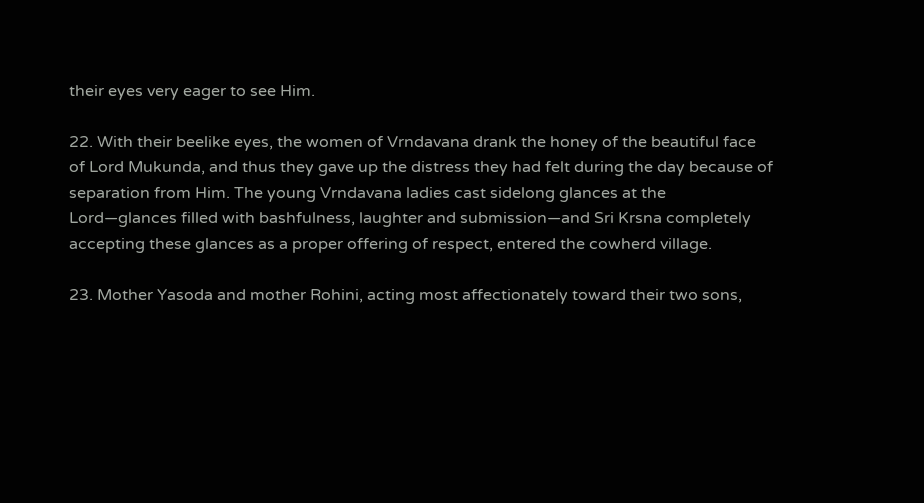their eyes very eager to see Him.

22. With their beelike eyes, the women of Vrndavana drank the honey of the beautiful face of Lord Mukunda, and thus they gave up the distress they had felt during the day because of separation from Him. The young Vrndavana ladies cast sidelong glances at the Lord—glances filled with bashfulness, laughter and submission—and Sri Krsna completely accepting these glances as a proper offering of respect, entered the cowherd village.

23. Mother Yasoda and mother Rohini, acting most affectionately toward their two sons,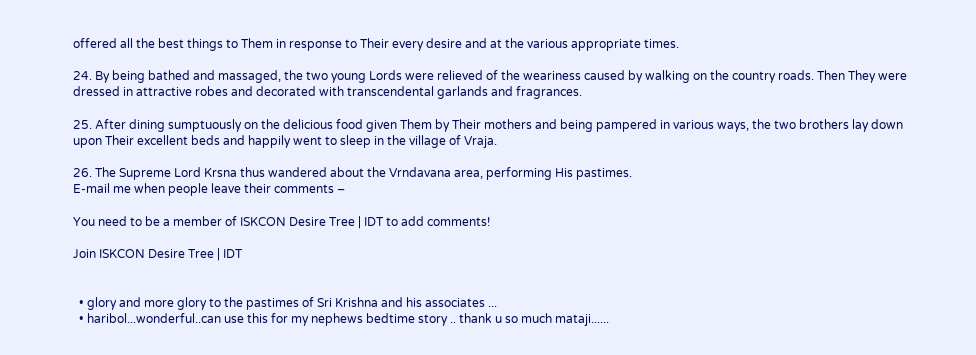offered all the best things to Them in response to Their every desire and at the various appropriate times.

24. By being bathed and massaged, the two young Lords were relieved of the weariness caused by walking on the country roads. Then They were dressed in attractive robes and decorated with transcendental garlands and fragrances.

25. After dining sumptuously on the delicious food given Them by Their mothers and being pampered in various ways, the two brothers lay down upon Their excellent beds and happily went to sleep in the village of Vraja.

26. The Supreme Lord Krsna thus wandered about the Vrndavana area, performing His pastimes.
E-mail me when people leave their comments –

You need to be a member of ISKCON Desire Tree | IDT to add comments!

Join ISKCON Desire Tree | IDT


  • glory and more glory to the pastimes of Sri Krishna and his associates ...
  • haribol...wonderful..can use this for my nephews bedtime story .. thank u so much mataji......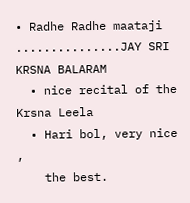• Radhe Radhe maataji ...............JAY SRI KRSNA BALARAM
  • nice recital of the Krsna Leela
  • Hari bol, very nice ,
    the best.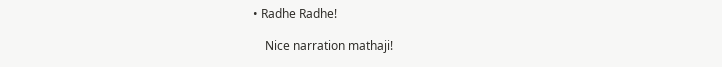• Radhe Radhe!

    Nice narration mathaji!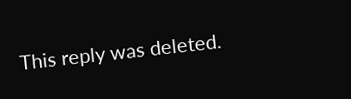This reply was deleted.